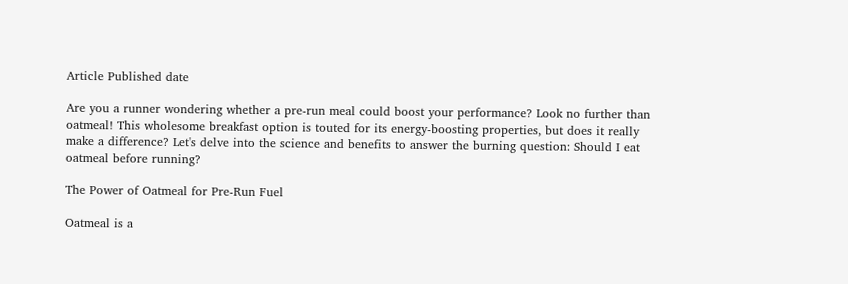Article Published date

Are you a runner wondering whether a pre-run meal could boost your performance? Look no further than oatmeal! This wholesome breakfast option is touted for its energy-boosting properties, but does it really make a difference? Let's delve into the science and benefits to answer the burning question: Should I eat oatmeal before running?

The Power of Oatmeal for Pre-Run Fuel

Oatmeal is a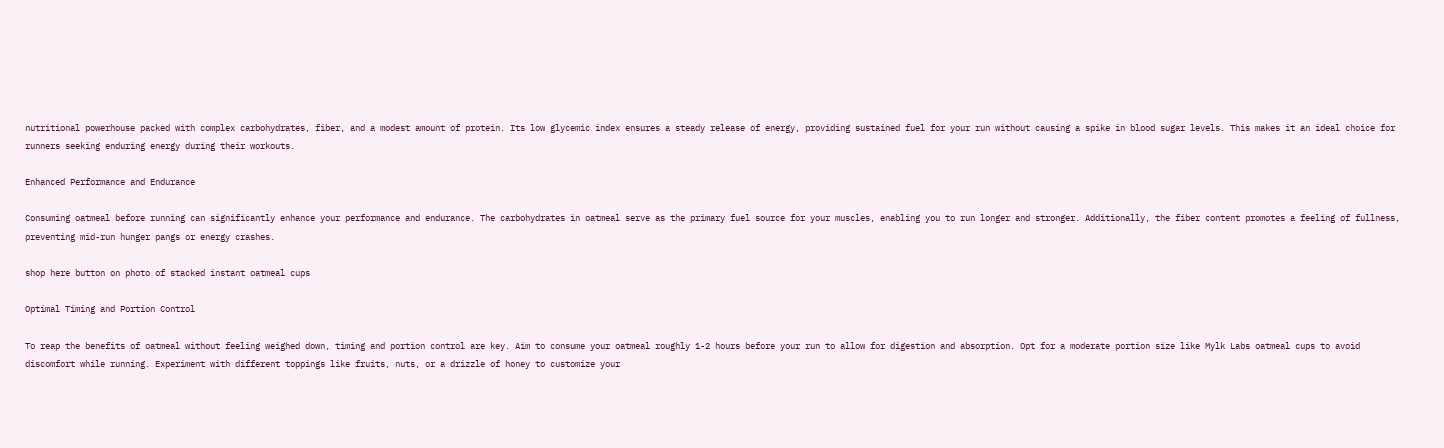nutritional powerhouse packed with complex carbohydrates, fiber, and a modest amount of protein. Its low glycemic index ensures a steady release of energy, providing sustained fuel for your run without causing a spike in blood sugar levels. This makes it an ideal choice for runners seeking enduring energy during their workouts.

Enhanced Performance and Endurance

Consuming oatmeal before running can significantly enhance your performance and endurance. The carbohydrates in oatmeal serve as the primary fuel source for your muscles, enabling you to run longer and stronger. Additionally, the fiber content promotes a feeling of fullness, preventing mid-run hunger pangs or energy crashes.

shop here button on photo of stacked instant oatmeal cups

Optimal Timing and Portion Control

To reap the benefits of oatmeal without feeling weighed down, timing and portion control are key. Aim to consume your oatmeal roughly 1-2 hours before your run to allow for digestion and absorption. Opt for a moderate portion size like Mylk Labs oatmeal cups to avoid discomfort while running. Experiment with different toppings like fruits, nuts, or a drizzle of honey to customize your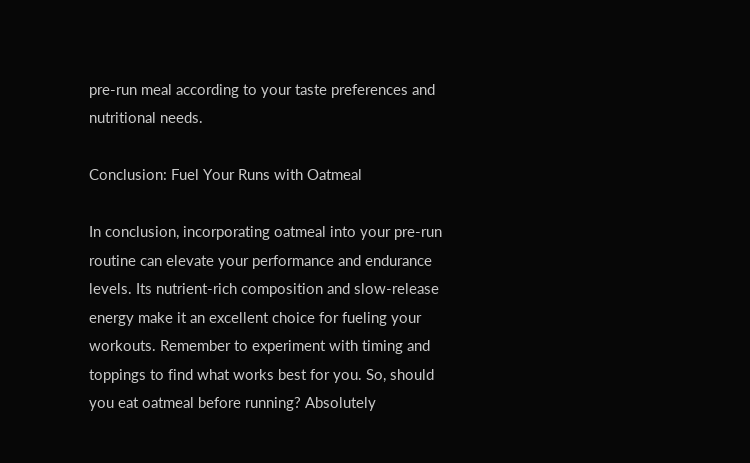pre-run meal according to your taste preferences and nutritional needs.

Conclusion: Fuel Your Runs with Oatmeal

In conclusion, incorporating oatmeal into your pre-run routine can elevate your performance and endurance levels. Its nutrient-rich composition and slow-release energy make it an excellent choice for fueling your workouts. Remember to experiment with timing and toppings to find what works best for you. So, should you eat oatmeal before running? Absolutely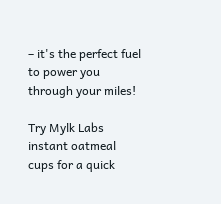– it's the perfect fuel to power you through your miles!

Try Mylk Labs instant oatmeal cups for a quick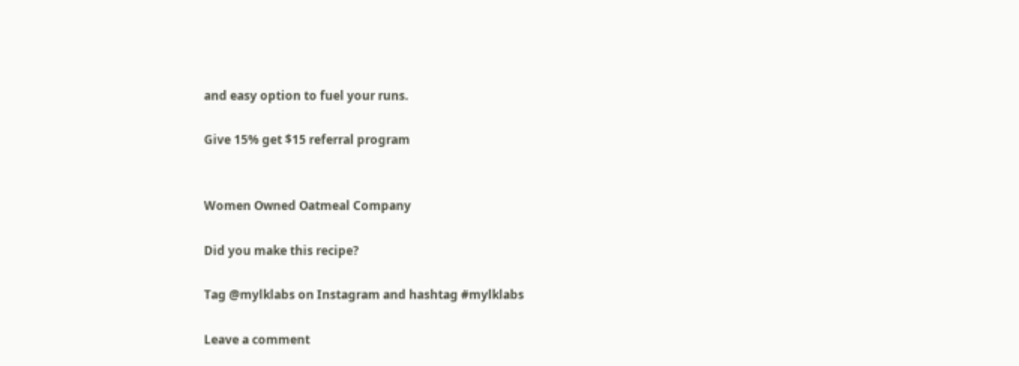and easy option to fuel your runs.

Give 15% get $15 referral program


Women Owned Oatmeal Company

Did you make this recipe?

Tag @mylklabs on Instagram and hashtag #mylklabs

Leave a comment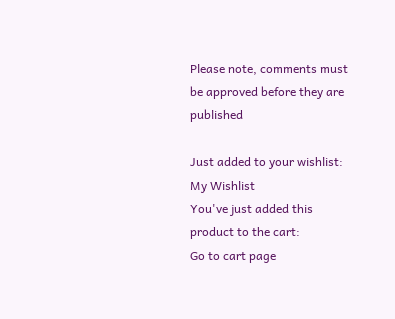Please note, comments must be approved before they are published

Just added to your wishlist:
My Wishlist
You've just added this product to the cart:
Go to cart page